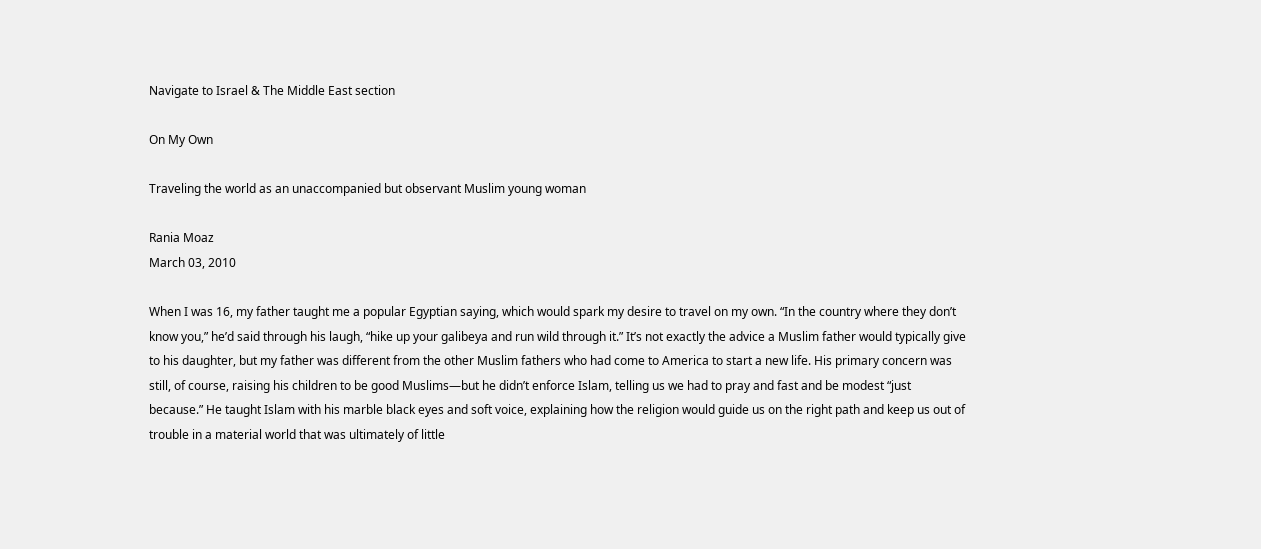Navigate to Israel & The Middle East section

On My Own

Traveling the world as an unaccompanied but observant Muslim young woman

Rania Moaz
March 03, 2010

When I was 16, my father taught me a popular Egyptian saying, which would spark my desire to travel on my own. “In the country where they don’t know you,” he’d said through his laugh, “hike up your galibeya and run wild through it.” It’s not exactly the advice a Muslim father would typically give to his daughter, but my father was different from the other Muslim fathers who had come to America to start a new life. His primary concern was still, of course, raising his children to be good Muslims—but he didn’t enforce Islam, telling us we had to pray and fast and be modest “just because.” He taught Islam with his marble black eyes and soft voice, explaining how the religion would guide us on the right path and keep us out of trouble in a material world that was ultimately of little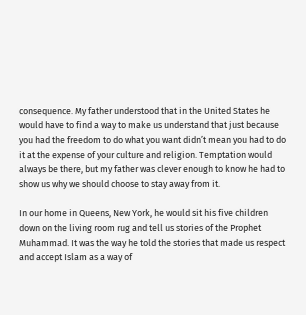consequence. My father understood that in the United States he would have to find a way to make us understand that just because you had the freedom to do what you want didn’t mean you had to do it at the expense of your culture and religion. Temptation would always be there, but my father was clever enough to know he had to show us why we should choose to stay away from it.

In our home in Queens, New York, he would sit his five children down on the living room rug and tell us stories of the Prophet Muhammad. It was the way he told the stories that made us respect and accept Islam as a way of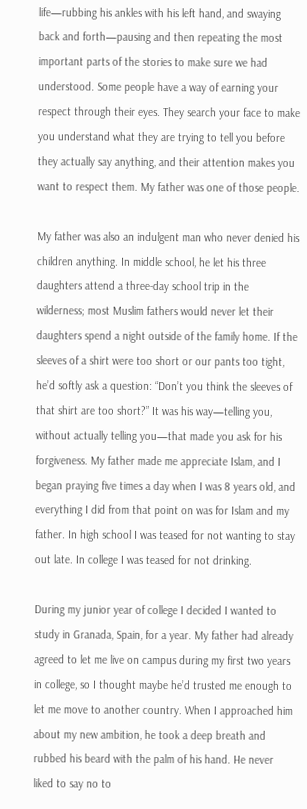life—rubbing his ankles with his left hand, and swaying back and forth—pausing and then repeating the most important parts of the stories to make sure we had understood. Some people have a way of earning your respect through their eyes. They search your face to make you understand what they are trying to tell you before they actually say anything, and their attention makes you want to respect them. My father was one of those people.

My father was also an indulgent man who never denied his children anything. In middle school, he let his three daughters attend a three-day school trip in the wilderness; most Muslim fathers would never let their daughters spend a night outside of the family home. If the sleeves of a shirt were too short or our pants too tight, he’d softly ask a question: “Don’t you think the sleeves of that shirt are too short?” It was his way—telling you, without actually telling you—that made you ask for his forgiveness. My father made me appreciate Islam, and I began praying five times a day when I was 8 years old, and everything I did from that point on was for Islam and my father. In high school I was teased for not wanting to stay out late. In college I was teased for not drinking.

During my junior year of college I decided I wanted to study in Granada, Spain, for a year. My father had already agreed to let me live on campus during my first two years in college, so I thought maybe he’d trusted me enough to let me move to another country. When I approached him about my new ambition, he took a deep breath and rubbed his beard with the palm of his hand. He never liked to say no to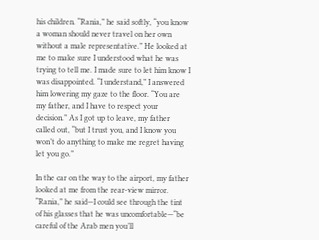his children. “Rania,” he said softly, “you know a woman should never travel on her own without a male representative.” He looked at me to make sure I understood what he was trying to tell me. I made sure to let him know I was disappointed. “I understand,” I answered him lowering my gaze to the floor. “You are my father, and I have to respect your decision.” As I got up to leave, my father called out, “but I trust you, and I know you won’t do anything to make me regret having let you go.”

In the car on the way to the airport, my father looked at me from the rear-view mirror. “Rania,” he said—I could see through the tint of his glasses that he was uncomfortable—“be careful of the Arab men you’ll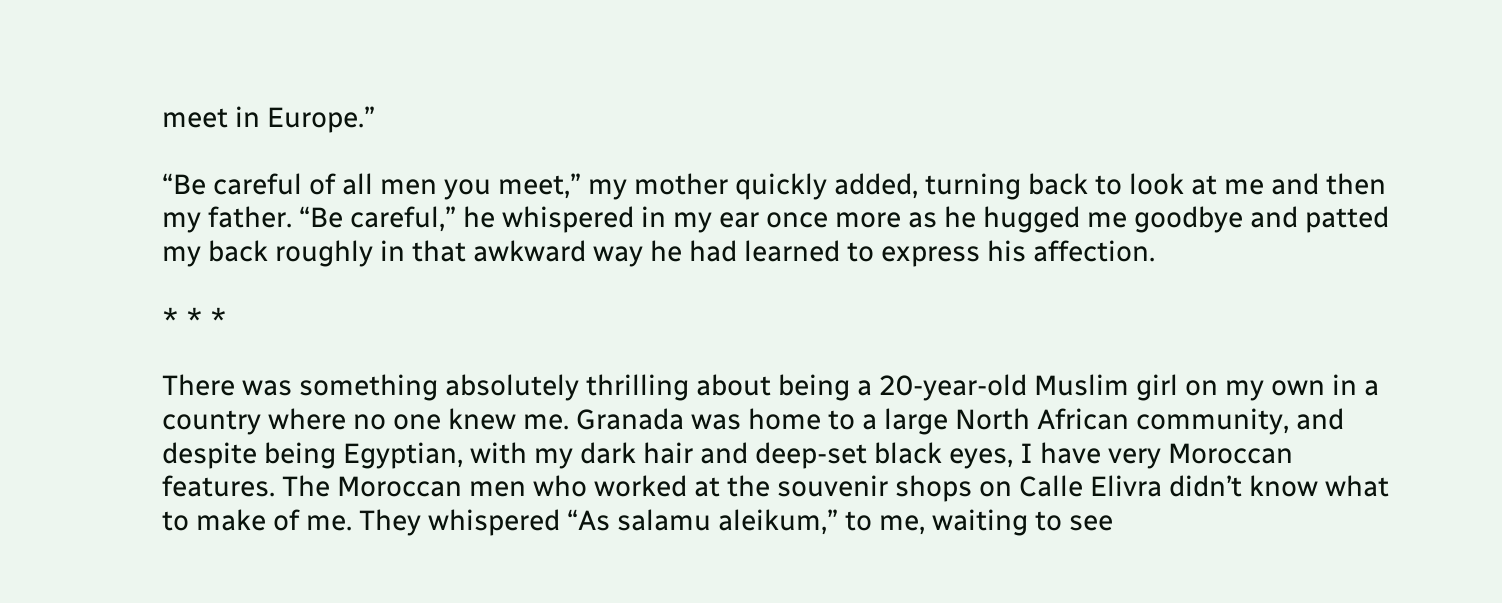meet in Europe.”

“Be careful of all men you meet,” my mother quickly added, turning back to look at me and then my father. “Be careful,” he whispered in my ear once more as he hugged me goodbye and patted my back roughly in that awkward way he had learned to express his affection.

* * *

There was something absolutely thrilling about being a 20-year-old Muslim girl on my own in a country where no one knew me. Granada was home to a large North African community, and despite being Egyptian, with my dark hair and deep-set black eyes, I have very Moroccan features. The Moroccan men who worked at the souvenir shops on Calle Elivra didn’t know what to make of me. They whispered “As salamu aleikum,” to me, waiting to see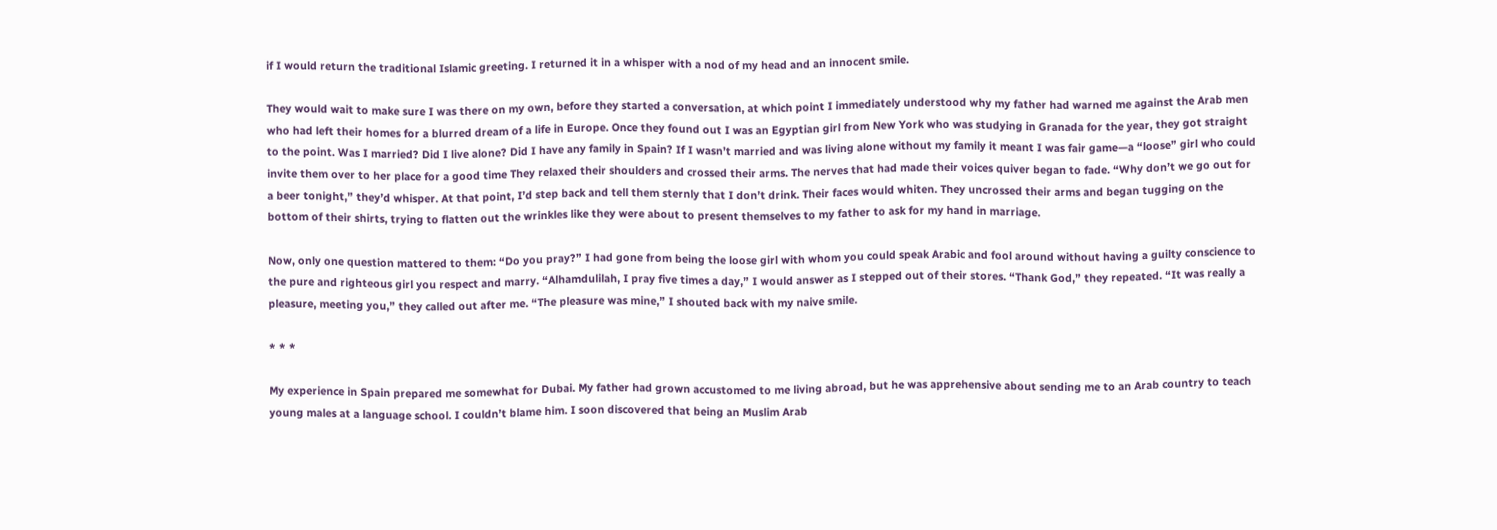if I would return the traditional Islamic greeting. I returned it in a whisper with a nod of my head and an innocent smile.

They would wait to make sure I was there on my own, before they started a conversation, at which point I immediately understood why my father had warned me against the Arab men who had left their homes for a blurred dream of a life in Europe. Once they found out I was an Egyptian girl from New York who was studying in Granada for the year, they got straight to the point. Was I married? Did I live alone? Did I have any family in Spain? If I wasn’t married and was living alone without my family it meant I was fair game—a “loose” girl who could invite them over to her place for a good time They relaxed their shoulders and crossed their arms. The nerves that had made their voices quiver began to fade. “Why don’t we go out for a beer tonight,” they’d whisper. At that point, I’d step back and tell them sternly that I don’t drink. Their faces would whiten. They uncrossed their arms and began tugging on the bottom of their shirts, trying to flatten out the wrinkles like they were about to present themselves to my father to ask for my hand in marriage.

Now, only one question mattered to them: “Do you pray?” I had gone from being the loose girl with whom you could speak Arabic and fool around without having a guilty conscience to the pure and righteous girl you respect and marry. “Alhamdulilah, I pray five times a day,” I would answer as I stepped out of their stores. “Thank God,” they repeated. “It was really a pleasure, meeting you,” they called out after me. “The pleasure was mine,” I shouted back with my naive smile.

* * *

My experience in Spain prepared me somewhat for Dubai. My father had grown accustomed to me living abroad, but he was apprehensive about sending me to an Arab country to teach young males at a language school. I couldn’t blame him. I soon discovered that being an Muslim Arab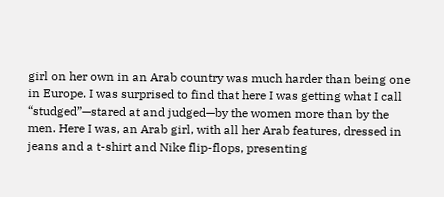girl on her own in an Arab country was much harder than being one in Europe. I was surprised to find that here I was getting what I call “studged”—stared at and judged—by the women more than by the men. Here I was, an Arab girl, with all her Arab features, dressed in jeans and a t-shirt and Nike flip-flops, presenting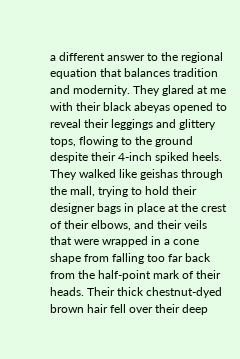a different answer to the regional equation that balances tradition and modernity. They glared at me with their black abeyas opened to reveal their leggings and glittery tops, flowing to the ground despite their 4-inch spiked heels. They walked like geishas through the mall, trying to hold their designer bags in place at the crest of their elbows, and their veils that were wrapped in a cone shape from falling too far back from the half-point mark of their heads. Their thick chestnut-dyed brown hair fell over their deep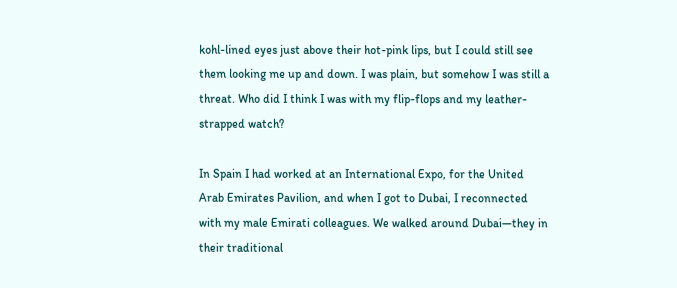kohl-lined eyes just above their hot-pink lips, but I could still see them looking me up and down. I was plain, but somehow I was still a threat. Who did I think I was with my flip-flops and my leather-strapped watch?

In Spain I had worked at an International Expo, for the United Arab Emirates Pavilion, and when I got to Dubai, I reconnected with my male Emirati colleagues. We walked around Dubai—they in their traditional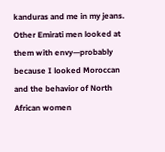kanduras and me in my jeans. Other Emirati men looked at them with envy—probably because I looked Moroccan and the behavior of North African women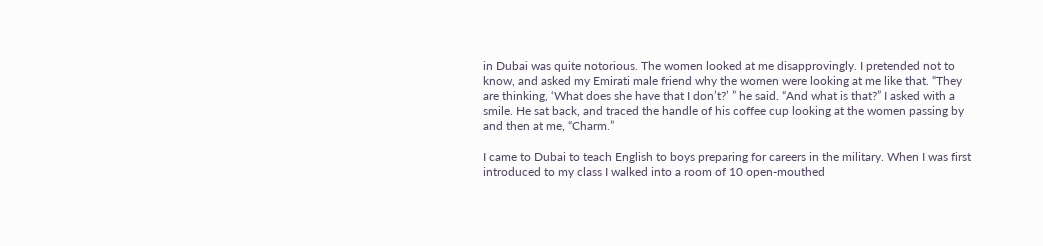in Dubai was quite notorious. The women looked at me disapprovingly. I pretended not to know, and asked my Emirati male friend why the women were looking at me like that. “They are thinking, ‘What does she have that I don’t?’ ” he said. “And what is that?” I asked with a smile. He sat back, and traced the handle of his coffee cup looking at the women passing by and then at me, “Charm.”

I came to Dubai to teach English to boys preparing for careers in the military. When I was first introduced to my class I walked into a room of 10 open-mouthed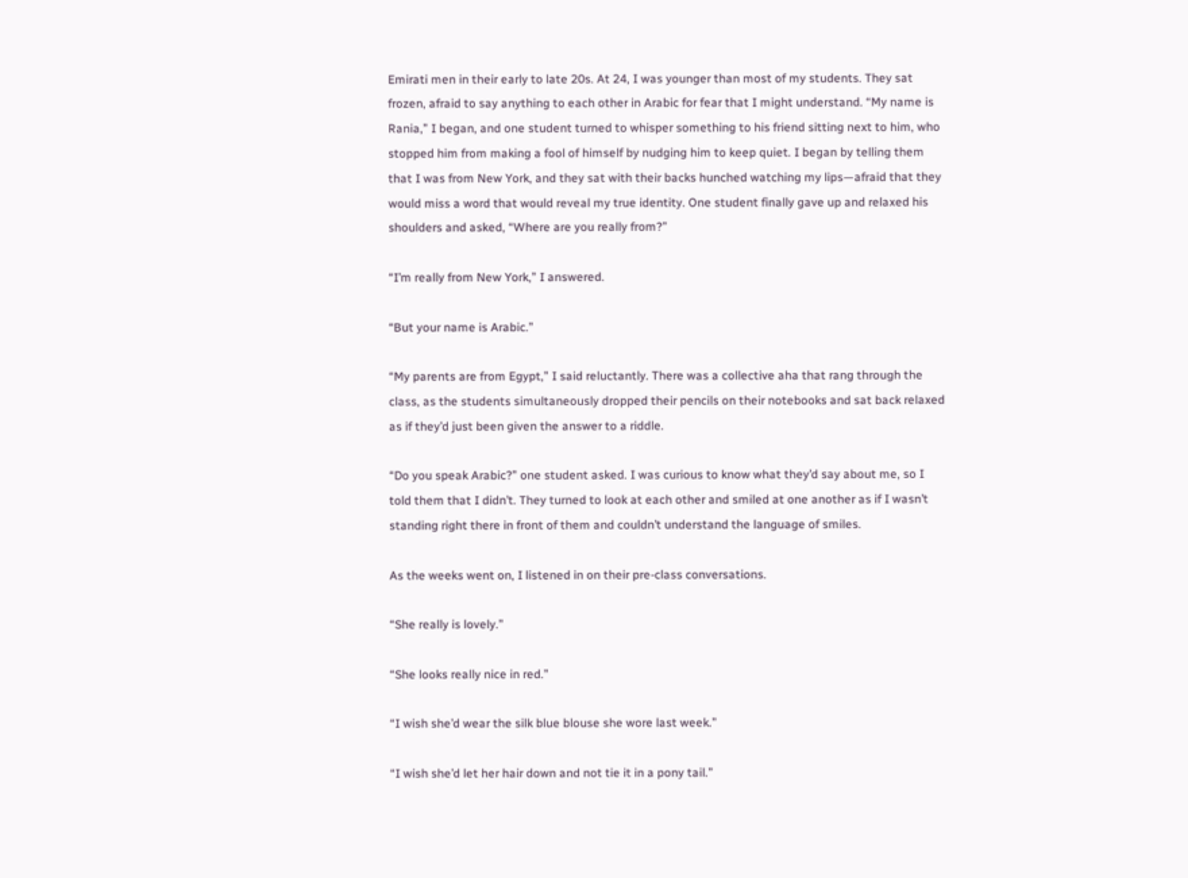Emirati men in their early to late 20s. At 24, I was younger than most of my students. They sat frozen, afraid to say anything to each other in Arabic for fear that I might understand. “My name is Rania,” I began, and one student turned to whisper something to his friend sitting next to him, who stopped him from making a fool of himself by nudging him to keep quiet. I began by telling them that I was from New York, and they sat with their backs hunched watching my lips—afraid that they would miss a word that would reveal my true identity. One student finally gave up and relaxed his shoulders and asked, “Where are you really from?”

“I’m really from New York,” I answered.

“But your name is Arabic.”

“My parents are from Egypt,” I said reluctantly. There was a collective aha that rang through the class, as the students simultaneously dropped their pencils on their notebooks and sat back relaxed as if they’d just been given the answer to a riddle.

“Do you speak Arabic?” one student asked. I was curious to know what they’d say about me, so I told them that I didn’t. They turned to look at each other and smiled at one another as if I wasn’t standing right there in front of them and couldn’t understand the language of smiles.

As the weeks went on, I listened in on their pre-class conversations.

“She really is lovely.”

“She looks really nice in red.”

“I wish she’d wear the silk blue blouse she wore last week.”

“I wish she’d let her hair down and not tie it in a pony tail.”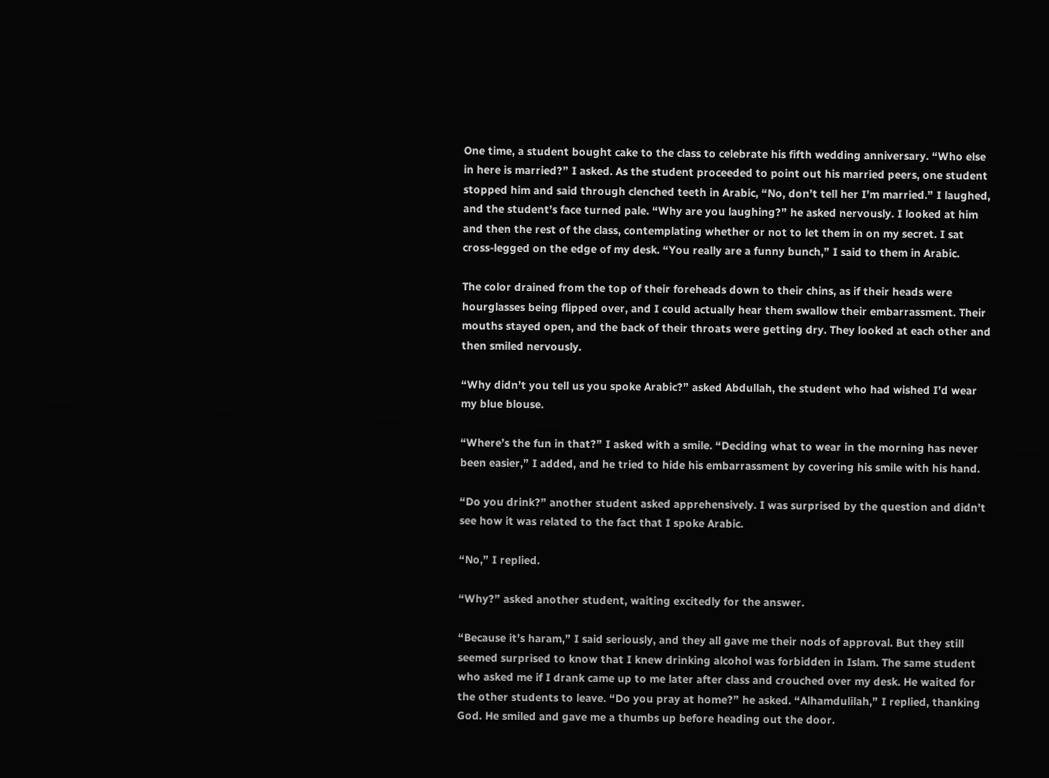One time, a student bought cake to the class to celebrate his fifth wedding anniversary. “Who else in here is married?” I asked. As the student proceeded to point out his married peers, one student stopped him and said through clenched teeth in Arabic, “No, don’t tell her I’m married.” I laughed, and the student’s face turned pale. “Why are you laughing?” he asked nervously. I looked at him and then the rest of the class, contemplating whether or not to let them in on my secret. I sat cross-legged on the edge of my desk. “You really are a funny bunch,” I said to them in Arabic.

The color drained from the top of their foreheads down to their chins, as if their heads were hourglasses being flipped over, and I could actually hear them swallow their embarrassment. Their mouths stayed open, and the back of their throats were getting dry. They looked at each other and then smiled nervously.

“Why didn’t you tell us you spoke Arabic?” asked Abdullah, the student who had wished I’d wear my blue blouse.

“Where’s the fun in that?” I asked with a smile. “Deciding what to wear in the morning has never been easier,” I added, and he tried to hide his embarrassment by covering his smile with his hand.

“Do you drink?” another student asked apprehensively. I was surprised by the question and didn’t see how it was related to the fact that I spoke Arabic.

“No,” I replied.

“Why?” asked another student, waiting excitedly for the answer.

“Because it’s haram,” I said seriously, and they all gave me their nods of approval. But they still seemed surprised to know that I knew drinking alcohol was forbidden in Islam. The same student who asked me if I drank came up to me later after class and crouched over my desk. He waited for the other students to leave. “Do you pray at home?” he asked. “Alhamdulilah,” I replied, thanking God. He smiled and gave me a thumbs up before heading out the door.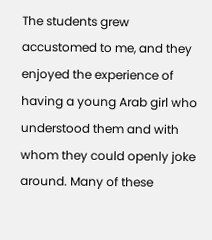The students grew accustomed to me, and they enjoyed the experience of having a young Arab girl who understood them and with whom they could openly joke around. Many of these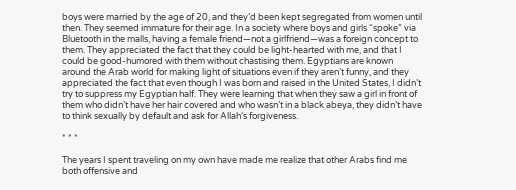boys were married by the age of 20, and they’d been kept segregated from women until then. They seemed immature for their age. In a society where boys and girls “spoke” via Bluetooth in the malls, having a female friend—not a girlfriend—was a foreign concept to them. They appreciated the fact that they could be light-hearted with me, and that I could be good-humored with them without chastising them. Egyptians are known around the Arab world for making light of situations even if they aren’t funny, and they appreciated the fact that even though I was born and raised in the United States, I didn’t try to suppress my Egyptian half. They were learning that when they saw a girl in front of them who didn’t have her hair covered and who wasn’t in a black abeya, they didn’t have to think sexually by default and ask for Allah’s forgiveness.

* * *

The years I spent traveling on my own have made me realize that other Arabs find me both offensive and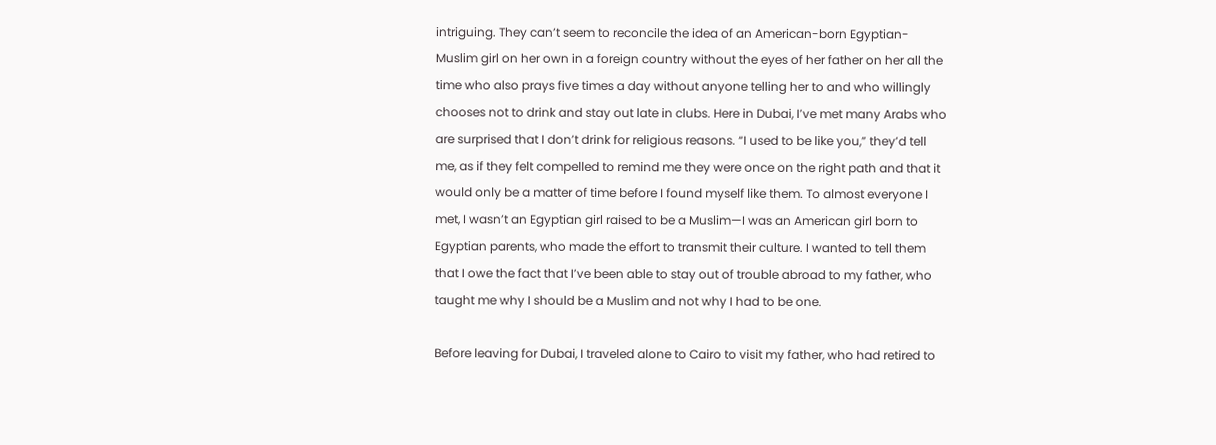intriguing. They can’t seem to reconcile the idea of an American-born Egyptian-Muslim girl on her own in a foreign country without the eyes of her father on her all the time who also prays five times a day without anyone telling her to and who willingly chooses not to drink and stay out late in clubs. Here in Dubai, I’ve met many Arabs who are surprised that I don’t drink for religious reasons. “I used to be like you,” they’d tell me, as if they felt compelled to remind me they were once on the right path and that it would only be a matter of time before I found myself like them. To almost everyone I met, I wasn’t an Egyptian girl raised to be a Muslim—I was an American girl born to Egyptian parents, who made the effort to transmit their culture. I wanted to tell them that I owe the fact that I’ve been able to stay out of trouble abroad to my father, who taught me why I should be a Muslim and not why I had to be one.

Before leaving for Dubai, I traveled alone to Cairo to visit my father, who had retired to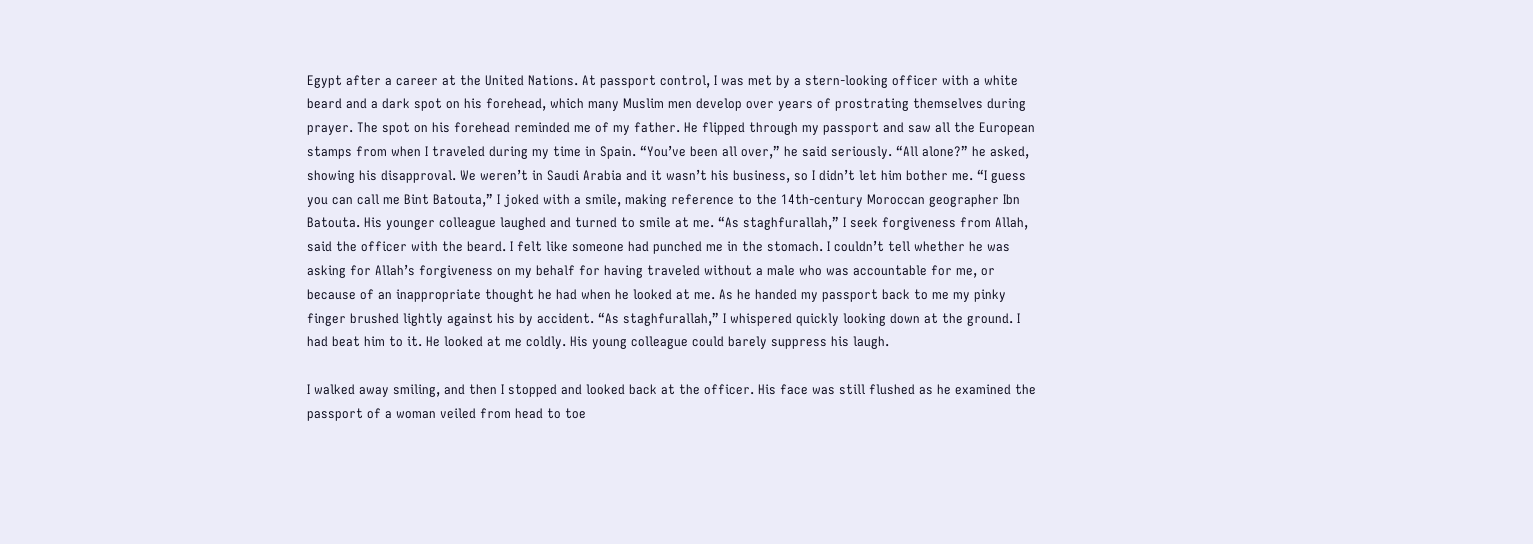Egypt after a career at the United Nations. At passport control, I was met by a stern-looking officer with a white beard and a dark spot on his forehead, which many Muslim men develop over years of prostrating themselves during prayer. The spot on his forehead reminded me of my father. He flipped through my passport and saw all the European stamps from when I traveled during my time in Spain. “You’ve been all over,” he said seriously. “All alone?” he asked, showing his disapproval. We weren’t in Saudi Arabia and it wasn’t his business, so I didn’t let him bother me. “I guess you can call me Bint Batouta,” I joked with a smile, making reference to the 14th-century Moroccan geographer Ibn Batouta. His younger colleague laughed and turned to smile at me. “As staghfurallah,” I seek forgiveness from Allah, said the officer with the beard. I felt like someone had punched me in the stomach. I couldn’t tell whether he was asking for Allah’s forgiveness on my behalf for having traveled without a male who was accountable for me, or because of an inappropriate thought he had when he looked at me. As he handed my passport back to me my pinky finger brushed lightly against his by accident. “As staghfurallah,” I whispered quickly looking down at the ground. I had beat him to it. He looked at me coldly. His young colleague could barely suppress his laugh.

I walked away smiling, and then I stopped and looked back at the officer. His face was still flushed as he examined the passport of a woman veiled from head to toe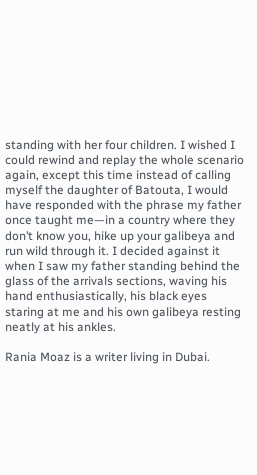standing with her four children. I wished I could rewind and replay the whole scenario again, except this time instead of calling myself the daughter of Batouta, I would have responded with the phrase my father once taught me—in a country where they don’t know you, hike up your galibeya and run wild through it. I decided against it when I saw my father standing behind the glass of the arrivals sections, waving his hand enthusiastically, his black eyes staring at me and his own galibeya resting neatly at his ankles.

Rania Moaz is a writer living in Dubai.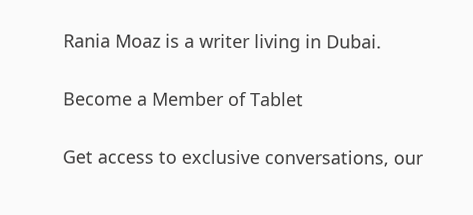Rania Moaz is a writer living in Dubai.

Become a Member of Tablet

Get access to exclusive conversations, our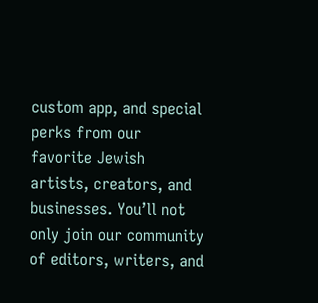custom app, and special perks from our favorite Jewish artists, creators, and businesses. You’ll not only join our community of editors, writers, and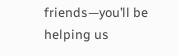friends—you’ll be helping us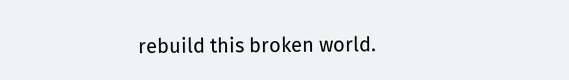rebuild this broken world.